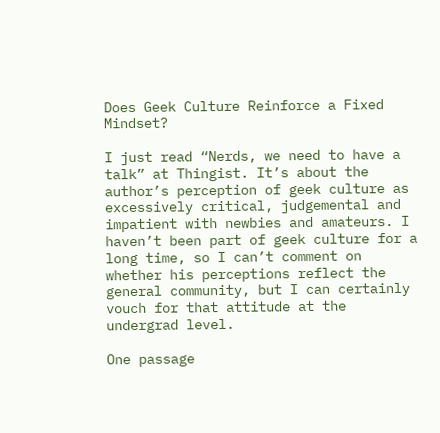Does Geek Culture Reinforce a Fixed Mindset?

I just read “Nerds, we need to have a talk” at Thingist. It’s about the author’s perception of geek culture as excessively critical, judgemental and impatient with newbies and amateurs. I haven’t been part of geek culture for a long time, so I can’t comment on whether his perceptions reflect the general community, but I can certainly vouch for that attitude at the undergrad level.

One passage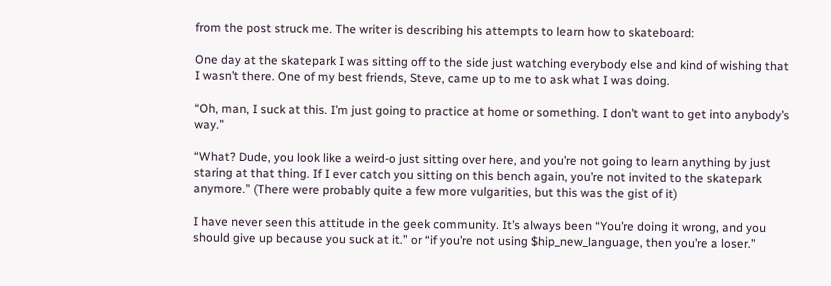from the post struck me. The writer is describing his attempts to learn how to skateboard:

One day at the skatepark I was sitting off to the side just watching everybody else and kind of wishing that I wasn’t there. One of my best friends, Steve, came up to me to ask what I was doing.

“Oh, man, I suck at this. I’m just going to practice at home or something. I don’t want to get into anybody’s way.”

“What? Dude, you look like a weird-o just sitting over here, and you’re not going to learn anything by just staring at that thing. If I ever catch you sitting on this bench again, you’re not invited to the skatepark anymore.” (There were probably quite a few more vulgarities, but this was the gist of it)

I have never seen this attitude in the geek community. It’s always been “You’re doing it wrong, and you should give up because you suck at it.” or “if you’re not using $hip_new_language, then you’re a loser.”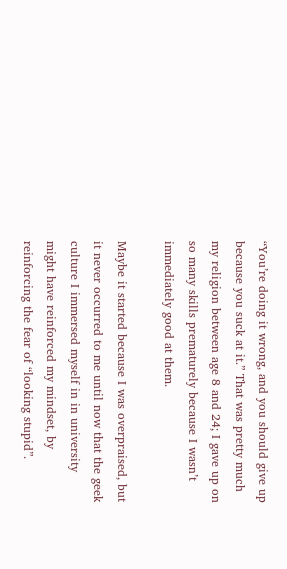“You’re doing it wrong, and you should give up because you suck at it.” That was pretty much my religion between age 8 and 24; I gave up on so many skills prematurely because I wasn’t immediately good at them.

Maybe it started because I was overpraised, but it never occurred to me until now that the geek culture I immersed myself in in university might have reinforced my mindset, by reinforcing the fear of “looking stupid”.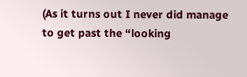(As it turns out I never did manage to get past the “looking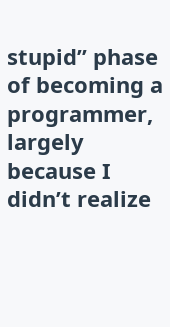stupid” phase of becoming a programmer, largely because I didn’t realize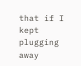that if I kept plugging away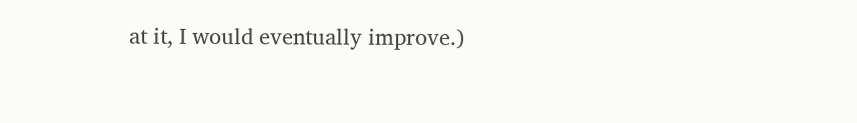at it, I would eventually improve.)